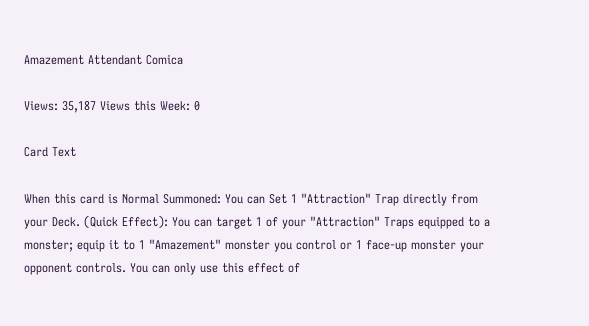Amazement Attendant Comica

Views: 35,187 Views this Week: 0

Card Text

When this card is Normal Summoned: You can Set 1 "Attraction" Trap directly from your Deck. (Quick Effect): You can target 1 of your "Attraction" Traps equipped to a monster; equip it to 1 "Amazement" monster you control or 1 face-up monster your opponent controls. You can only use this effect of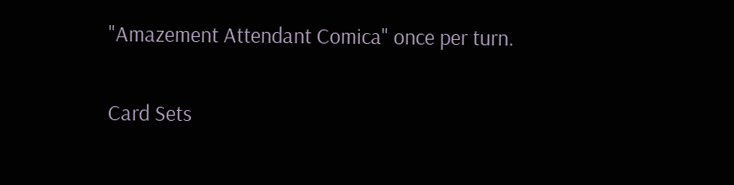"Amazement Attendant Comica" once per turn.

Card Sets